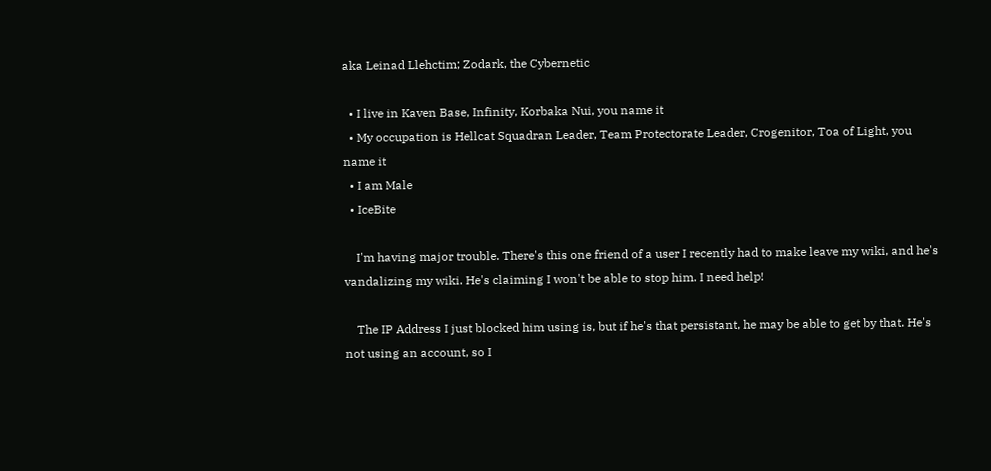aka Leinad Llehctim; Zodark, the Cybernetic

  • I live in Kaven Base, Infinity, Korbaka Nui, you name it
  • My occupation is Hellcat Squadran Leader, Team Protectorate Leader, Crogenitor, Toa of Light, you name it
  • I am Male
  • IceBite

    I'm having major trouble. There's this one friend of a user I recently had to make leave my wiki, and he's vandalizing my wiki. He's claiming I won't be able to stop him. I need help!

    The IP Address I just blocked him using is, but if he's that persistant, he may be able to get by that. He's not using an account, so I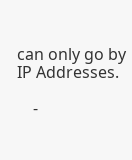can only go by IP Addresses.

    -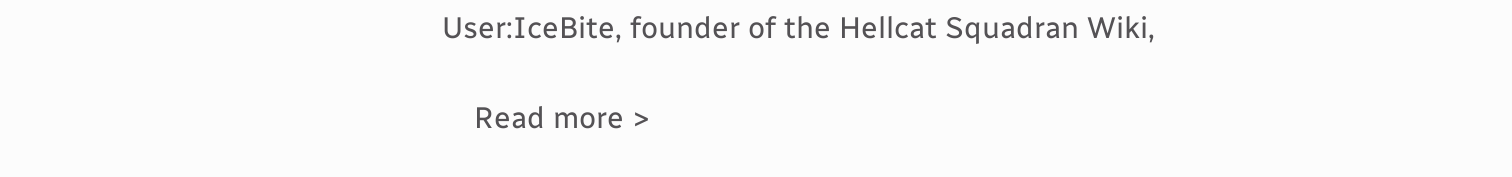User:IceBite, founder of the Hellcat Squadran Wiki,

    Read more >